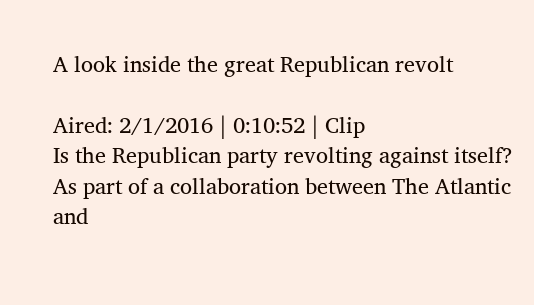A look inside the great Republican revolt

Aired: 2/1/2016 | 0:10:52 | Clip
Is the Republican party revolting against itself? As part of a collaboration between The Atlantic and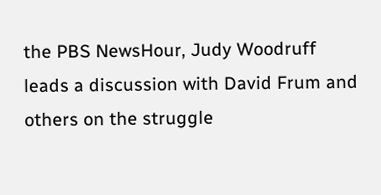the PBS NewsHour, Judy Woodruff leads a discussion with David Frum and others on the struggle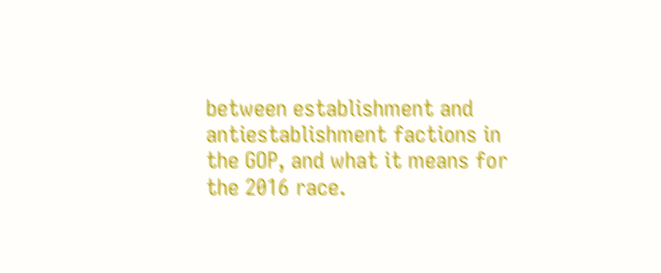between establishment and antiestablishment factions in the GOP, and what it means for the 2016 race.